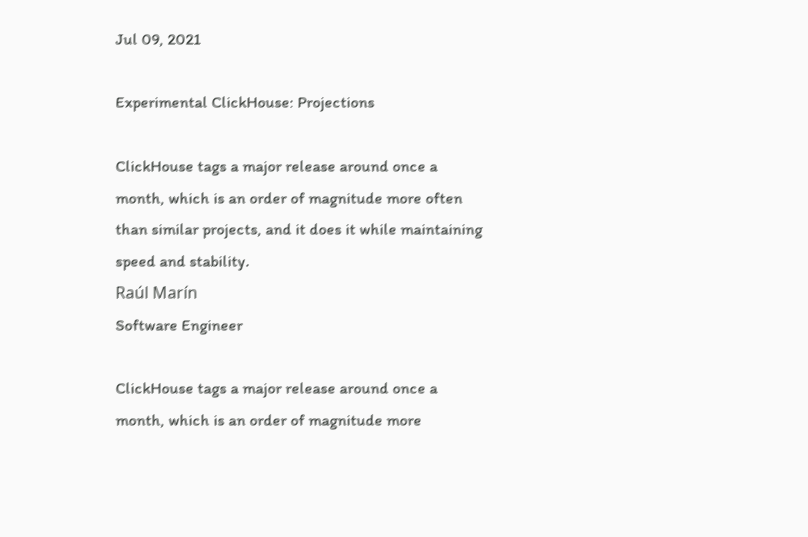Jul 09, 2021

Experimental ClickHouse: Projections

ClickHouse tags a major release around once a month, which is an order of magnitude more often than similar projects, and it does it while maintaining speed and stability.
Raúl Marín
Software Engineer

ClickHouse tags a major release around once a month, which is an order of magnitude more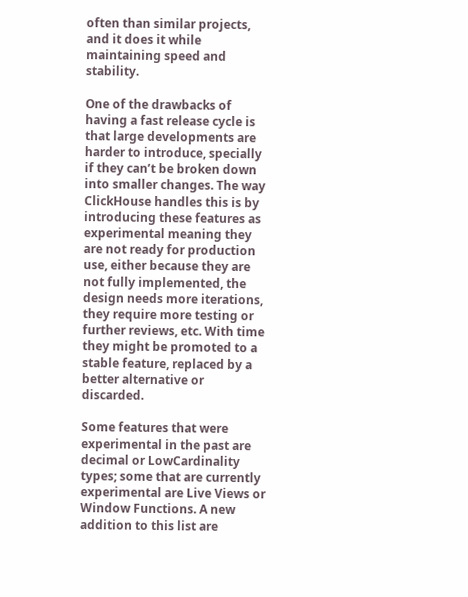often than similar projects, and it does it while maintaining speed and stability.

One of the drawbacks of having a fast release cycle is that large developments are harder to introduce, specially if they can’t be broken down into smaller changes. The way ClickHouse handles this is by introducing these features as experimental meaning they are not ready for production use, either because they are not fully implemented, the design needs more iterations, they require more testing or further reviews, etc. With time they might be promoted to a stable feature, replaced by a better alternative or discarded.

Some features that were experimental in the past are decimal or LowCardinality types; some that are currently experimental are Live Views or Window Functions. A new addition to this list are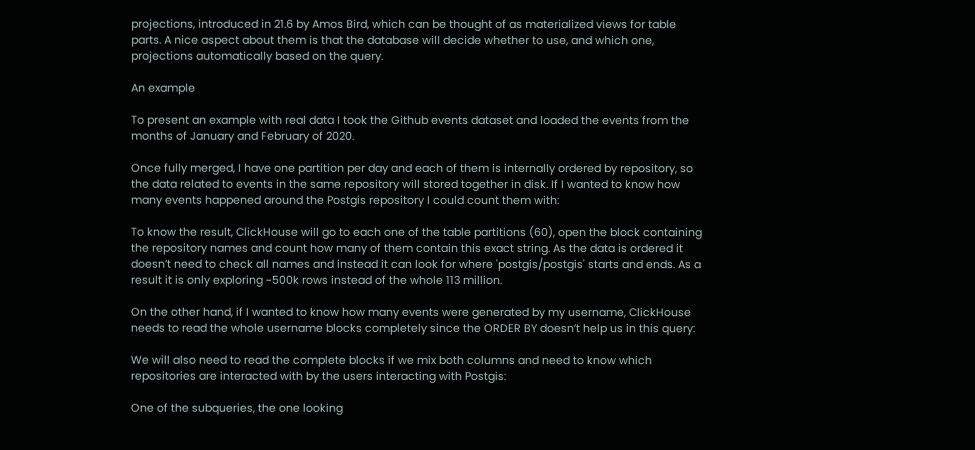projections, introduced in 21.6 by Amos Bird, which can be thought of as materialized views for table parts. A nice aspect about them is that the database will decide whether to use, and which one, projections automatically based on the query.

An example

To present an example with real data I took the Github events dataset and loaded the events from the months of January and February of 2020.

Once fully merged, I have one partition per day and each of them is internally ordered by repository, so the data related to events in the same repository will stored together in disk. If I wanted to know how many events happened around the Postgis repository I could count them with:

To know the result, ClickHouse will go to each one of the table partitions (60), open the block containing the repository names and count how many of them contain this exact string. As the data is ordered it doesn’t need to check all names and instead it can look for where 'postgis/postgis' starts and ends. As a result it is only exploring ~500k rows instead of the whole 113 million.

On the other hand, if I wanted to know how many events were generated by my username, ClickHouse needs to read the whole username blocks completely since the ORDER BY doesn’t help us in this query:

We will also need to read the complete blocks if we mix both columns and need to know which repositories are interacted with by the users interacting with Postgis:

One of the subqueries, the one looking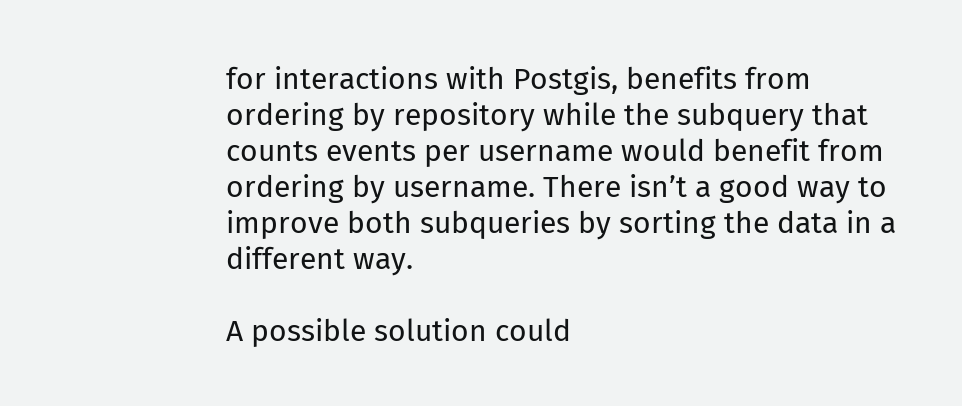for interactions with Postgis, benefits from ordering by repository while the subquery that counts events per username would benefit from ordering by username. There isn’t a good way to improve both subqueries by sorting the data in a different way.

A possible solution could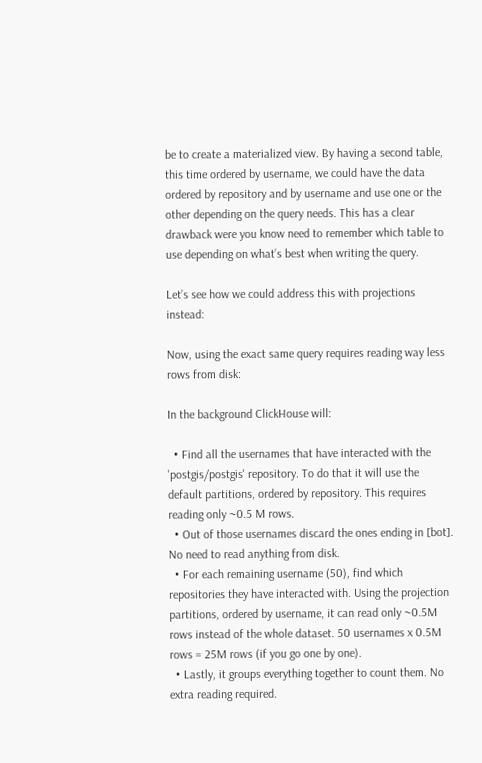be to create a materialized view. By having a second table, this time ordered by username, we could have the data ordered by repository and by username and use one or the other depending on the query needs. This has a clear drawback were you know need to remember which table to use depending on what’s best when writing the query.

Let’s see how we could address this with projections instead:

Now, using the exact same query requires reading way less rows from disk:

In the background ClickHouse will:

  • Find all the usernames that have interacted with the 'postgis/postgis' repository. To do that it will use the default partitions, ordered by repository. This requires reading only ~0.5 M rows.
  • Out of those usernames discard the ones ending in [bot]. No need to read anything from disk.
  • For each remaining username (50), find which repositories they have interacted with. Using the projection partitions, ordered by username, it can read only ~0.5M rows instead of the whole dataset. 50 usernames x 0.5M rows = 25M rows (if you go one by one).
  • Lastly, it groups everything together to count them. No extra reading required.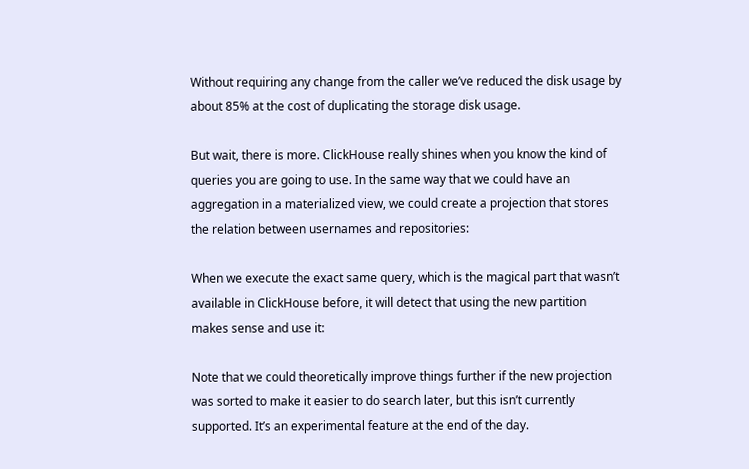Without requiring any change from the caller we’ve reduced the disk usage by about 85% at the cost of duplicating the storage disk usage.

But wait, there is more. ClickHouse really shines when you know the kind of queries you are going to use. In the same way that we could have an aggregation in a materialized view, we could create a projection that stores the relation between usernames and repositories:

When we execute the exact same query, which is the magical part that wasn’t available in ClickHouse before, it will detect that using the new partition makes sense and use it:

Note that we could theoretically improve things further if the new projection was sorted to make it easier to do search later, but this isn’t currently supported. It’s an experimental feature at the end of the day.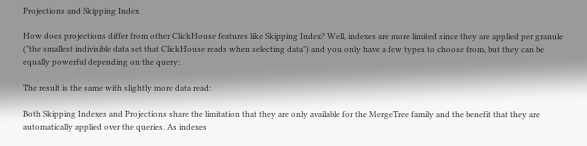Projections and Skipping Index

How does projections differ from other ClickHouse features like Skipping Index? Well, indexes are more limited since they are applied per granule ("the smallest indivisible data set that ClickHouse reads when selecting data") and you only have a few types to choose from, but they can be equally powerful depending on the query:

The result is the same with slightly more data read:

Both Skipping Indexes and Projections share the limitation that they are only available for the MergeTree family and the benefit that they are automatically applied over the queries. As indexes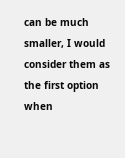can be much smaller, I would consider them as the first option when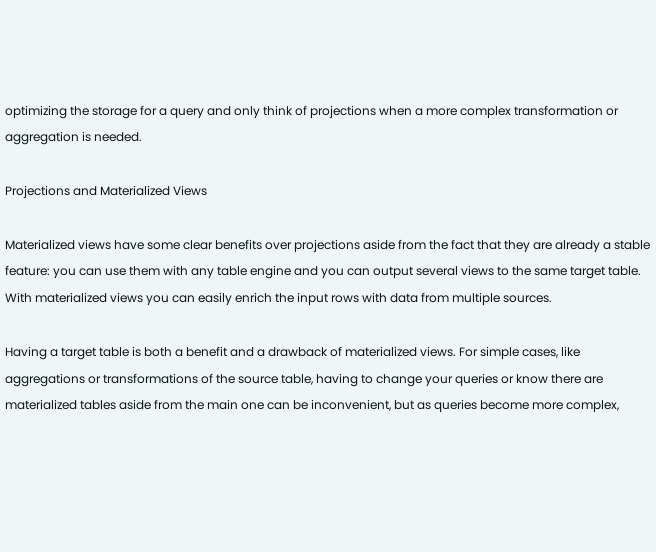optimizing the storage for a query and only think of projections when a more complex transformation or aggregation is needed.

Projections and Materialized Views

Materialized views have some clear benefits over projections aside from the fact that they are already a stable feature: you can use them with any table engine and you can output several views to the same target table. With materialized views you can easily enrich the input rows with data from multiple sources.

Having a target table is both a benefit and a drawback of materialized views. For simple cases, like aggregations or transformations of the source table, having to change your queries or know there are materialized tables aside from the main one can be inconvenient, but as queries become more complex,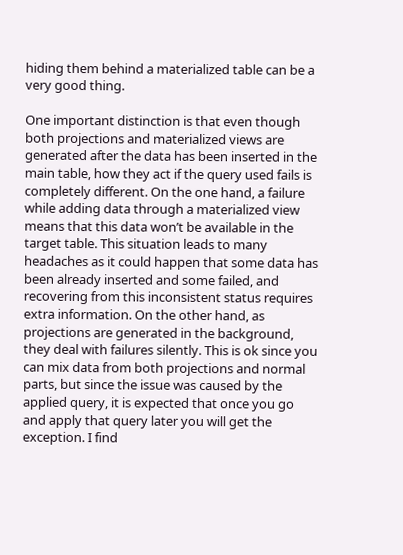hiding them behind a materialized table can be a very good thing.

One important distinction is that even though both projections and materialized views are generated after the data has been inserted in the main table, how they act if the query used fails is completely different. On the one hand, a failure while adding data through a materialized view means that this data won’t be available in the target table. This situation leads to many headaches as it could happen that some data has been already inserted and some failed, and recovering from this inconsistent status requires extra information. On the other hand, as projections are generated in the background, they deal with failures silently. This is ok since you can mix data from both projections and normal parts, but since the issue was caused by the applied query, it is expected that once you go and apply that query later you will get the exception. I find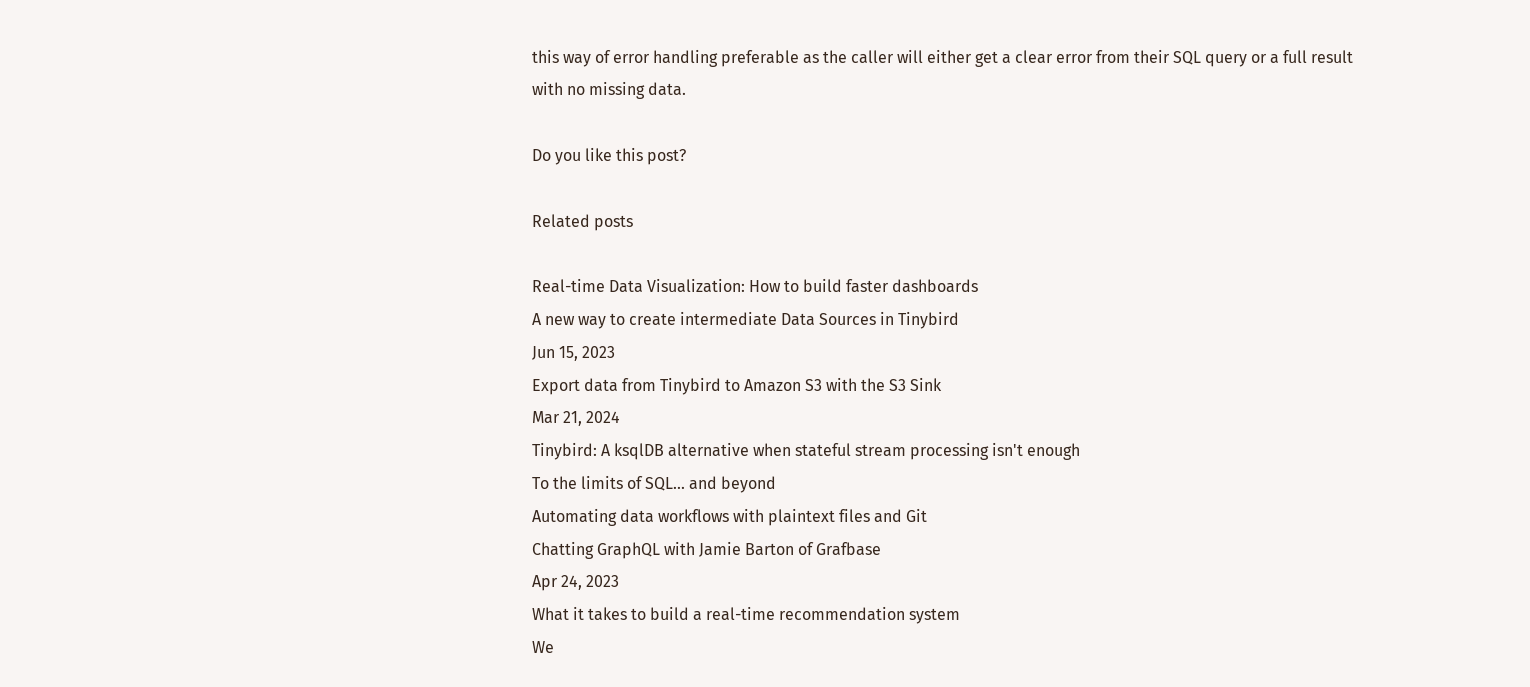this way of error handling preferable as the caller will either get a clear error from their SQL query or a full result with no missing data.

Do you like this post?

Related posts

Real-time Data Visualization: How to build faster dashboards
A new way to create intermediate Data Sources in Tinybird
Jun 15, 2023
Export data from Tinybird to Amazon S3 with the S3 Sink
Mar 21, 2024
Tinybird: A ksqlDB alternative when stateful stream processing isn't enough
To the limits of SQL... and beyond
Automating data workflows with plaintext files and Git
Chatting GraphQL with Jamie Barton of Grafbase
Apr 24, 2023
What it takes to build a real-time recommendation system
We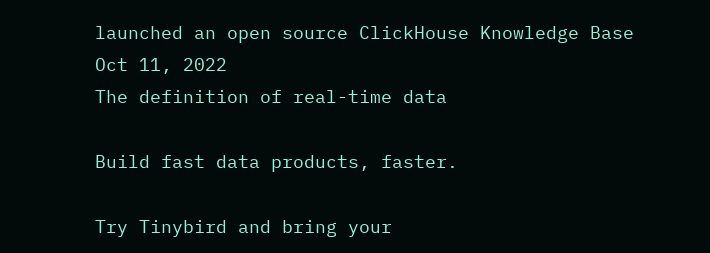launched an open source ClickHouse Knowledge Base
Oct 11, 2022
The definition of real-time data

Build fast data products, faster.

Try Tinybird and bring your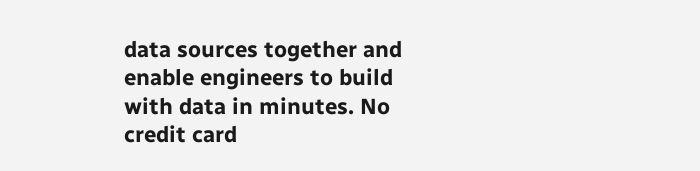data sources together and enable engineers to build with data in minutes. No credit card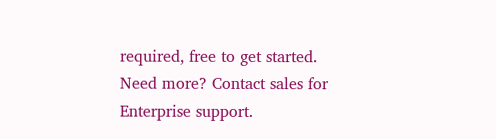required, free to get started.
Need more? Contact sales for Enterprise support.